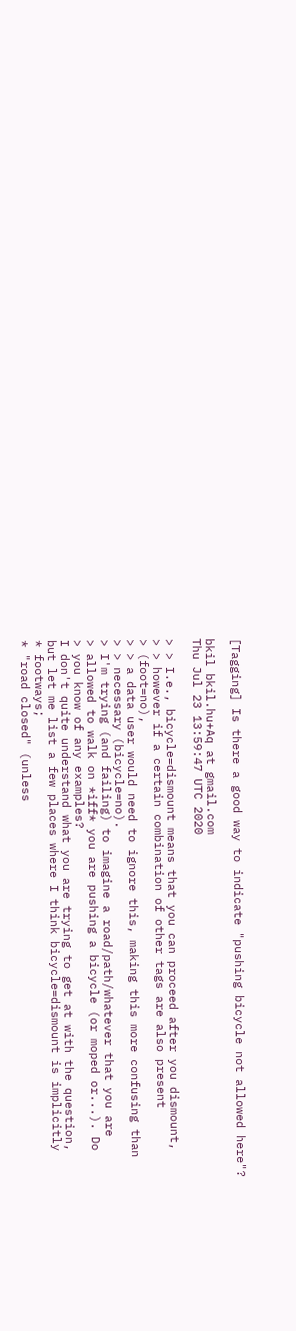[Tagging] Is there a good way to indicate "pushing bicycle not allowed here"?

bkil bkil.hu+Aq at gmail.com
Thu Jul 23 13:59:47 UTC 2020

> > I.e., bicycle=dismount means that you can proceed after you dismount,
> > however if a certain combination of other tags are also present
> (foot=no),
> > a data user would need to ignore this, making this more confusing than
> > necessary (bicycle=no).
> I'm trying (and failing) to imagine a road/path/whatever that you are
> allowed to walk on *iff* you are pushing a bicycle (or moped or...). Do
> you know of any examples?
I don't quite understand what you are trying to get at with the question,
but let me list a few places where I think bicycle=dismount is implicitly
* footways;
* "road closed" (unless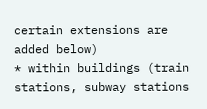certain extensions are added below)
* within buildings (train stations, subway stations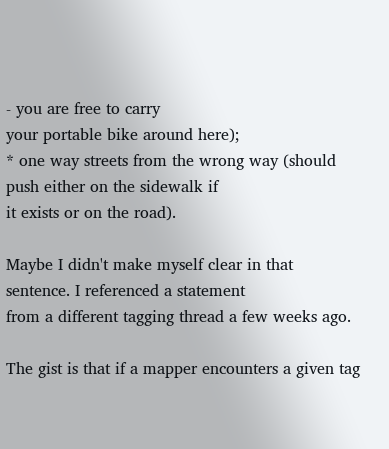- you are free to carry
your portable bike around here);
* one way streets from the wrong way (should push either on the sidewalk if
it exists or on the road).

Maybe I didn't make myself clear in that sentence. I referenced a statement
from a different tagging thread a few weeks ago.

The gist is that if a mapper encounters a given tag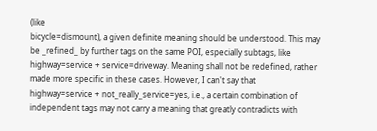(like
bicycle=dismount), a given definite meaning should be understood. This may
be _refined_ by further tags on the same POI, especially subtags, like
highway=service + service=driveway. Meaning shall not be redefined, rather
made more specific in these cases. However, I can't say that
highway=service + not_really_service=yes, i.e., a certain combination of
independent tags may not carry a meaning that greatly contradicts with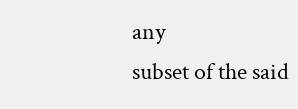any
subset of the said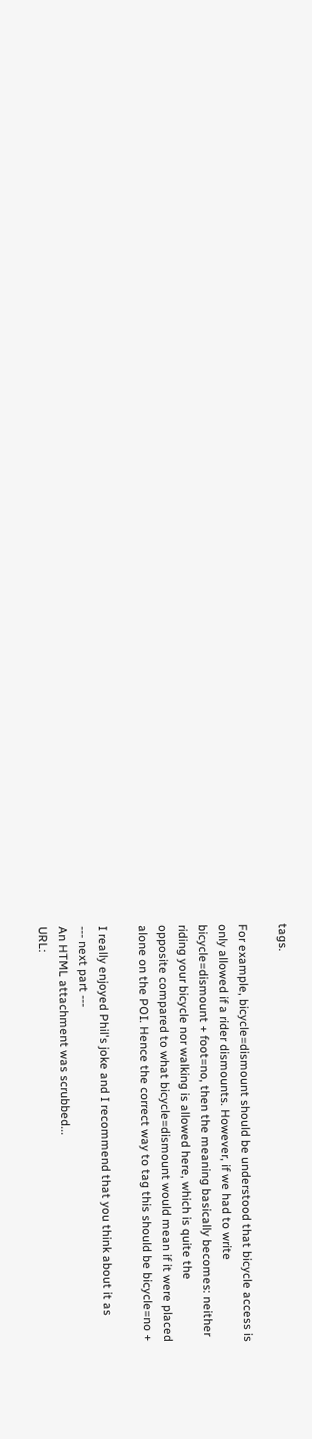tags.

For example, bicycle=dismount should be understood that bicycle access is
only allowed if a rider dismounts. However, if we had to write
bicycle=dismount + foot=no, then the meaning basically becomes: neither
riding your bicycle nor walking is allowed here, which is quite the
opposite compared to what bicycle=dismount would mean if it were placed
alone on the POI. Hence the correct way to tag this should be bicycle=no +

I really enjoyed Phil's joke and I recommend that you think about it as
--- next part ---
An HTML attachment was scrubbed...
URL: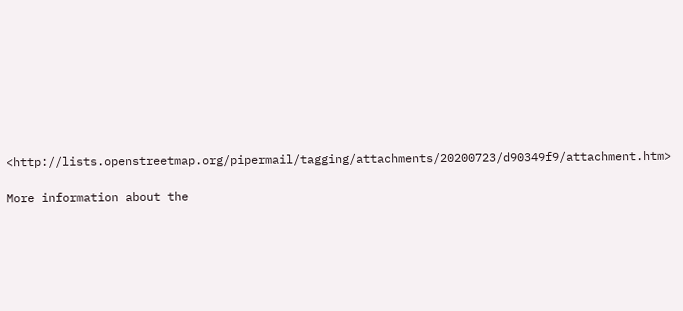<http://lists.openstreetmap.org/pipermail/tagging/attachments/20200723/d90349f9/attachment.htm>

More information about the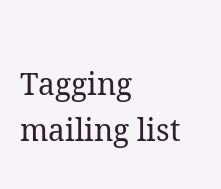Tagging mailing list